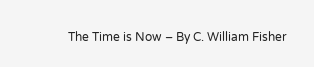The Time is Now – By C. William Fisher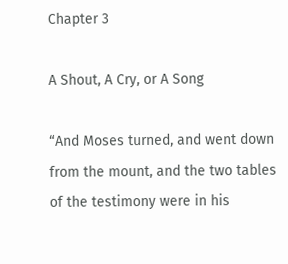Chapter 3

A Shout, A Cry, or A Song

“And Moses turned, and went down from the mount, and the two tables of the testimony were in his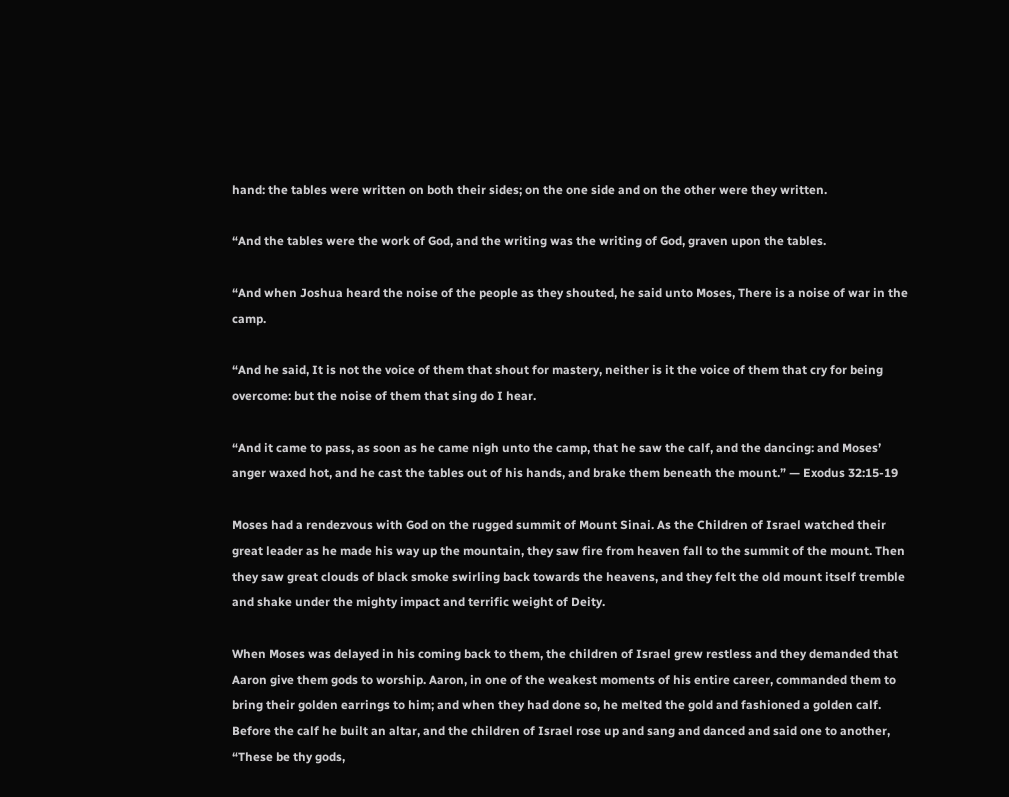hand: the tables were written on both their sides; on the one side and on the other were they written.

“And the tables were the work of God, and the writing was the writing of God, graven upon the tables.

“And when Joshua heard the noise of the people as they shouted, he said unto Moses, There is a noise of war in the camp.

“And he said, It is not the voice of them that shout for mastery, neither is it the voice of them that cry for being overcome: but the noise of them that sing do I hear.

“And it came to pass, as soon as he came nigh unto the camp, that he saw the calf, and the dancing: and Moses’ anger waxed hot, and he cast the tables out of his hands, and brake them beneath the mount.” — Exodus 32:15-19

Moses had a rendezvous with God on the rugged summit of Mount Sinai. As the Children of Israel watched their great leader as he made his way up the mountain, they saw fire from heaven fall to the summit of the mount. Then they saw great clouds of black smoke swirling back towards the heavens, and they felt the old mount itself tremble and shake under the mighty impact and terrific weight of Deity.

When Moses was delayed in his coming back to them, the children of Israel grew restless and they demanded that Aaron give them gods to worship. Aaron, in one of the weakest moments of his entire career, commanded them to bring their golden earrings to him; and when they had done so, he melted the gold and fashioned a golden calf. Before the calf he built an altar, and the children of Israel rose up and sang and danced and said one to another, “These be thy gods,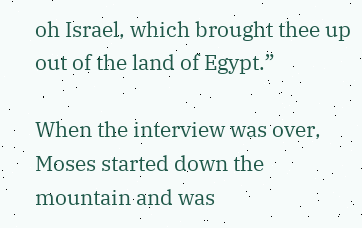oh Israel, which brought thee up out of the land of Egypt.”

When the interview was over, Moses started down the mountain and was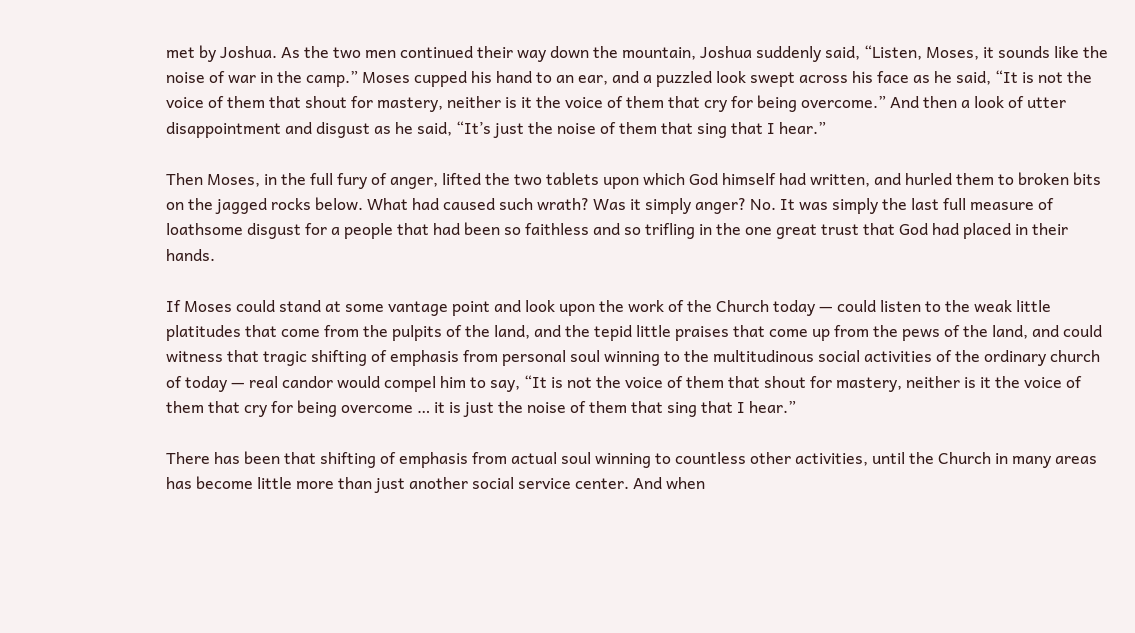met by Joshua. As the two men continued their way down the mountain, Joshua suddenly said, “Listen, Moses, it sounds like the noise of war in the camp.” Moses cupped his hand to an ear, and a puzzled look swept across his face as he said, “It is not the voice of them that shout for mastery, neither is it the voice of them that cry for being overcome.” And then a look of utter disappointment and disgust as he said, “It’s just the noise of them that sing that I hear.”

Then Moses, in the full fury of anger, lifted the two tablets upon which God himself had written, and hurled them to broken bits on the jagged rocks below. What had caused such wrath? Was it simply anger? No. It was simply the last full measure of loathsome disgust for a people that had been so faithless and so trifling in the one great trust that God had placed in their hands.

If Moses could stand at some vantage point and look upon the work of the Church today — could listen to the weak little platitudes that come from the pulpits of the land, and the tepid little praises that come up from the pews of the land, and could witness that tragic shifting of emphasis from personal soul winning to the multitudinous social activities of the ordinary church of today — real candor would compel him to say, “It is not the voice of them that shout for mastery, neither is it the voice of them that cry for being overcome … it is just the noise of them that sing that I hear.”

There has been that shifting of emphasis from actual soul winning to countless other activities, until the Church in many areas has become little more than just another social service center. And when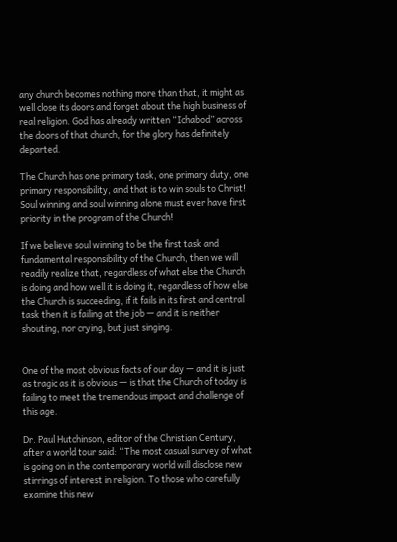any church becomes nothing more than that, it might as well close its doors and forget about the high business of real religion. God has already written “Ichabod” across the doors of that church, for the glory has definitely departed.

The Church has one primary task, one primary duty, one primary responsibility, and that is to win souls to Christ! Soul winning and soul winning alone must ever have first priority in the program of the Church!

If we believe soul winning to be the first task and fundamental responsibility of the Church, then we will readily realize that, regardless of what else the Church is doing and how well it is doing it, regardless of how else the Church is succeeding, if it fails in its first and central task then it is failing at the job — and it is neither shouting, nor crying, but just singing.


One of the most obvious facts of our day — and it is just as tragic as it is obvious — is that the Church of today is failing to meet the tremendous impact and challenge of this age.

Dr. Paul Hutchinson, editor of the Christian Century, after a world tour said: “The most casual survey of what is going on in the contemporary world will disclose new stirrings of interest in religion. To those who carefully examine this new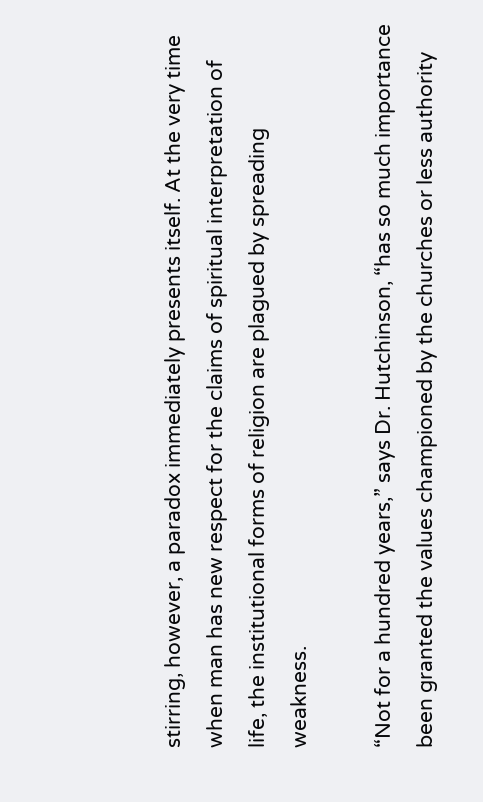stirring, however, a paradox immediately presents itself. At the very time when man has new respect for the claims of spiritual interpretation of life, the institutional forms of religion are plagued by spreading weakness.

“Not for a hundred years,” says Dr. Hutchinson, “has so much importance been granted the values championed by the churches or less authority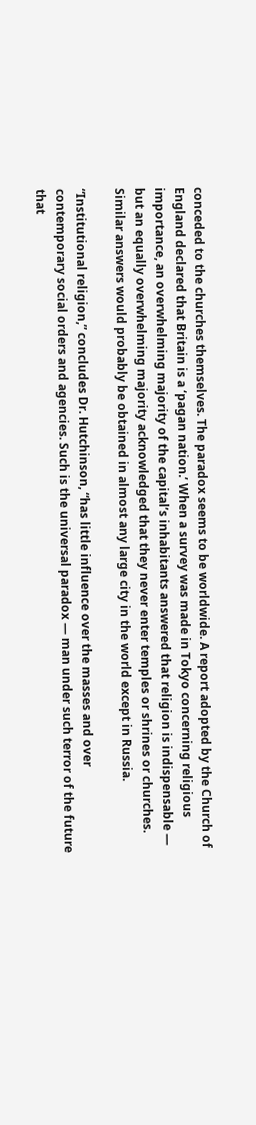conceded to the churches themselves. The paradox seems to be worldwide. A report adopted by the Church of England declared that Britain is a ‘pagan nation.’ When a survey was made in Tokyo concerning religious importance, an overwhelming majority of the capital’s inhabitants answered that religion is indispensable — but an equally overwhelming majority acknowledged that they never enter temples or shrines or churches. Similar answers would probably be obtained in almost any large city in the world except in Russia.

“Institutional religion,” concludes Dr. Hutchinson, “has little influence over the masses and over contemporary social orders and agencies. Such is the universal paradox — man under such terror of the future that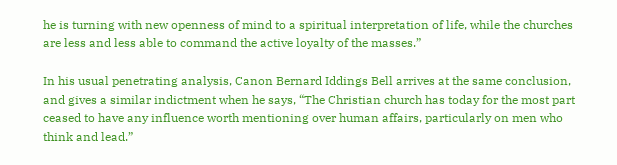he is turning with new openness of mind to a spiritual interpretation of life, while the churches are less and less able to command the active loyalty of the masses.”

In his usual penetrating analysis, Canon Bernard Iddings Bell arrives at the same conclusion, and gives a similar indictment when he says, “The Christian church has today for the most part ceased to have any influence worth mentioning over human affairs, particularly on men who think and lead.”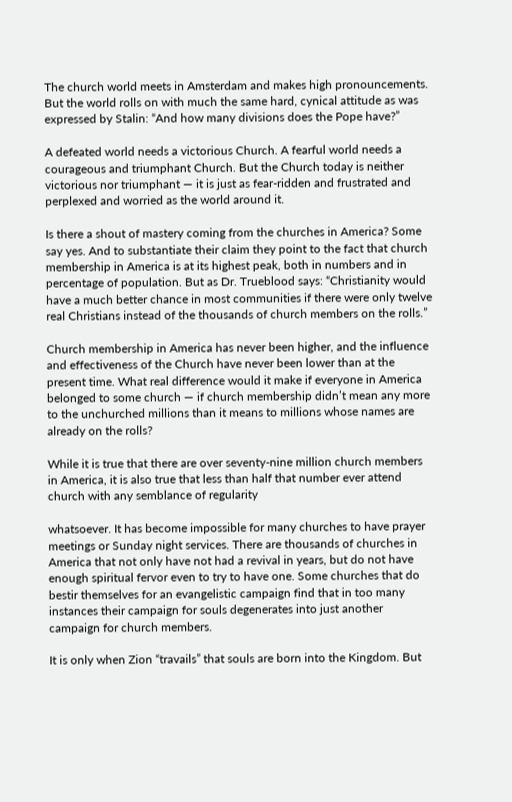The church world meets in Amsterdam and makes high pronouncements. But the world rolls on with much the same hard, cynical attitude as was expressed by Stalin: “And how many divisions does the Pope have?”

A defeated world needs a victorious Church. A fearful world needs a courageous and triumphant Church. But the Church today is neither victorious nor triumphant — it is just as fear-ridden and frustrated and perplexed and worried as the world around it.

Is there a shout of mastery coming from the churches in America? Some say yes. And to substantiate their claim they point to the fact that church membership in America is at its highest peak, both in numbers and in percentage of population. But as Dr. Trueblood says: “Christianity would have a much better chance in most communities if there were only twelve real Christians instead of the thousands of church members on the rolls.”

Church membership in America has never been higher, and the influence and effectiveness of the Church have never been lower than at the present time. What real difference would it make if everyone in America belonged to some church — if church membership didn’t mean any more to the unchurched millions than it means to millions whose names are already on the rolls?

While it is true that there are over seventy-nine million church members in America, it is also true that less than half that number ever attend church with any semblance of regularity

whatsoever. It has become impossible for many churches to have prayer meetings or Sunday night services. There are thousands of churches in America that not only have not had a revival in years, but do not have enough spiritual fervor even to try to have one. Some churches that do bestir themselves for an evangelistic campaign find that in too many instances their campaign for souls degenerates into just another campaign for church members.

It is only when Zion “travails” that souls are born into the Kingdom. But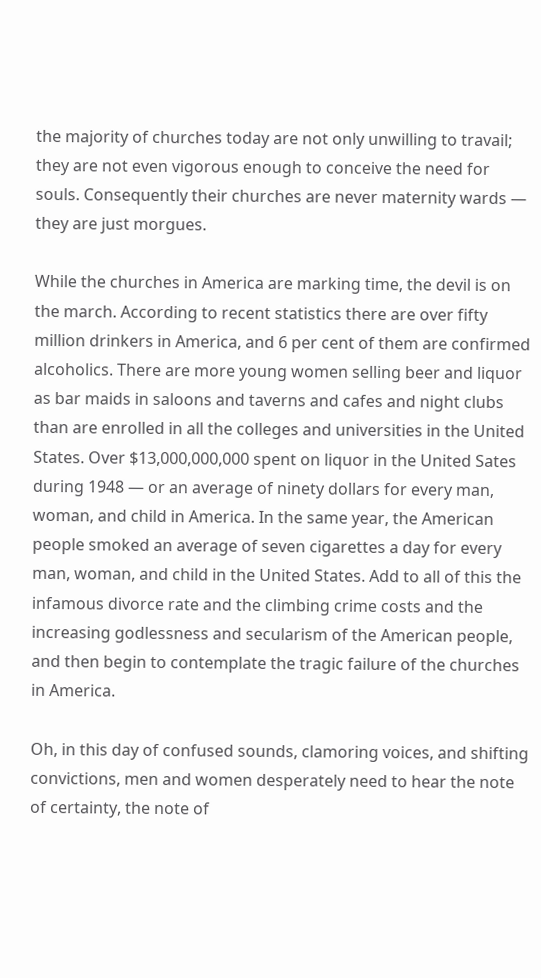the majority of churches today are not only unwilling to travail; they are not even vigorous enough to conceive the need for souls. Consequently their churches are never maternity wards — they are just morgues.

While the churches in America are marking time, the devil is on the march. According to recent statistics there are over fifty million drinkers in America, and 6 per cent of them are confirmed alcoholics. There are more young women selling beer and liquor as bar maids in saloons and taverns and cafes and night clubs than are enrolled in all the colleges and universities in the United States. Over $13,000,000,000 spent on liquor in the United Sates during 1948 — or an average of ninety dollars for every man, woman, and child in America. In the same year, the American people smoked an average of seven cigarettes a day for every man, woman, and child in the United States. Add to all of this the infamous divorce rate and the climbing crime costs and the increasing godlessness and secularism of the American people, and then begin to contemplate the tragic failure of the churches in America.

Oh, in this day of confused sounds, clamoring voices, and shifting convictions, men and women desperately need to hear the note of certainty, the note of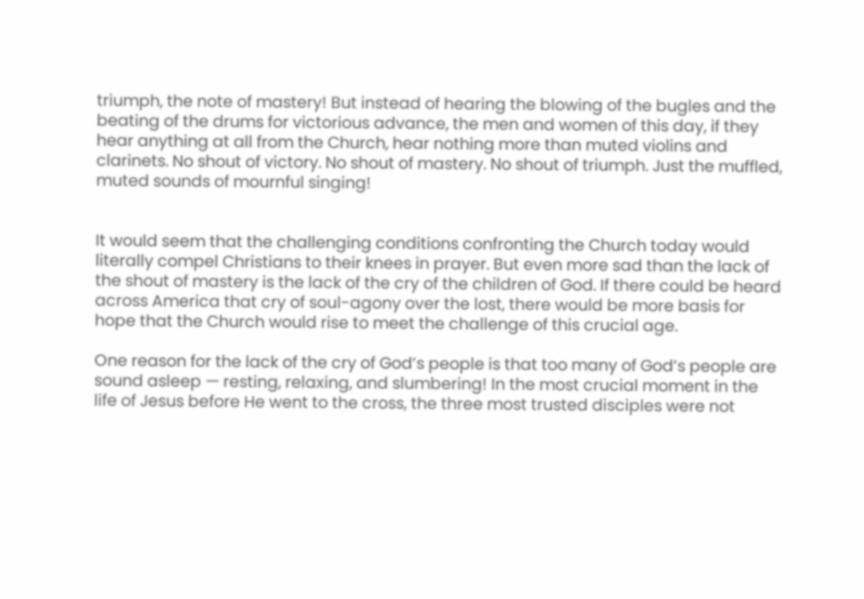triumph, the note of mastery! But instead of hearing the blowing of the bugles and the beating of the drums for victorious advance, the men and women of this day, if they hear anything at all from the Church, hear nothing more than muted violins and clarinets. No shout of victory. No shout of mastery. No shout of triumph. Just the muffled, muted sounds of mournful singing!


It would seem that the challenging conditions confronting the Church today would literally compel Christians to their knees in prayer. But even more sad than the lack of the shout of mastery is the lack of the cry of the children of God. If there could be heard across America that cry of soul-agony over the lost, there would be more basis for hope that the Church would rise to meet the challenge of this crucial age.

One reason for the lack of the cry of God’s people is that too many of God’s people are sound asleep — resting, relaxing, and slumbering! In the most crucial moment in the life of Jesus before He went to the cross, the three most trusted disciples were not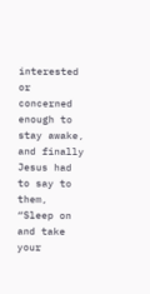interested or concerned enough to stay awake, and finally Jesus had to say to them, “Sleep on and take your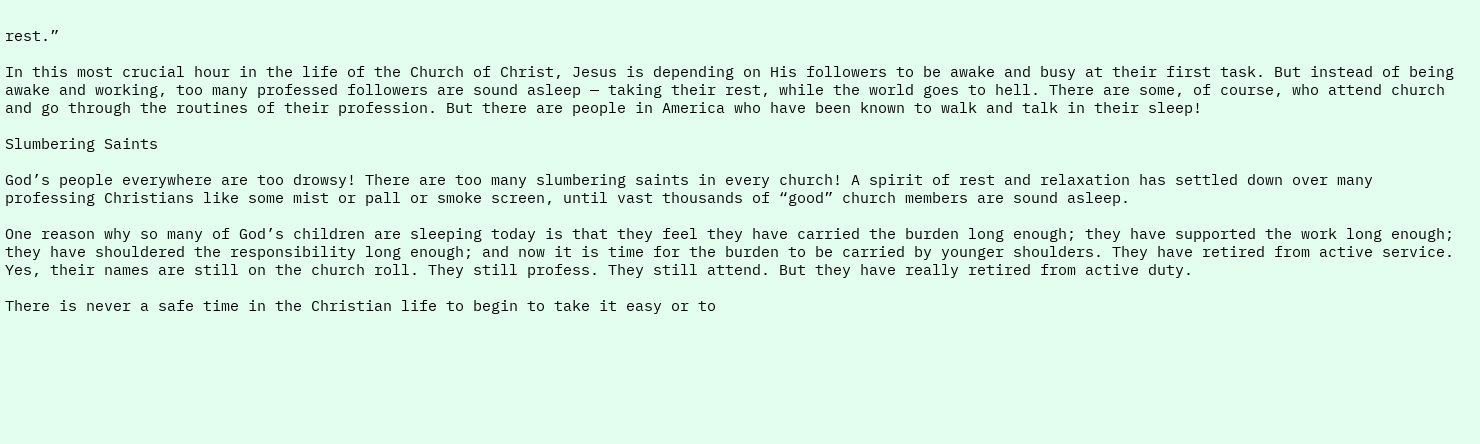rest.”

In this most crucial hour in the life of the Church of Christ, Jesus is depending on His followers to be awake and busy at their first task. But instead of being awake and working, too many professed followers are sound asleep — taking their rest, while the world goes to hell. There are some, of course, who attend church and go through the routines of their profession. But there are people in America who have been known to walk and talk in their sleep!

Slumbering Saints

God’s people everywhere are too drowsy! There are too many slumbering saints in every church! A spirit of rest and relaxation has settled down over many professing Christians like some mist or pall or smoke screen, until vast thousands of “good” church members are sound asleep.

One reason why so many of God’s children are sleeping today is that they feel they have carried the burden long enough; they have supported the work long enough; they have shouldered the responsibility long enough; and now it is time for the burden to be carried by younger shoulders. They have retired from active service. Yes, their names are still on the church roll. They still profess. They still attend. But they have really retired from active duty.

There is never a safe time in the Christian life to begin to take it easy or to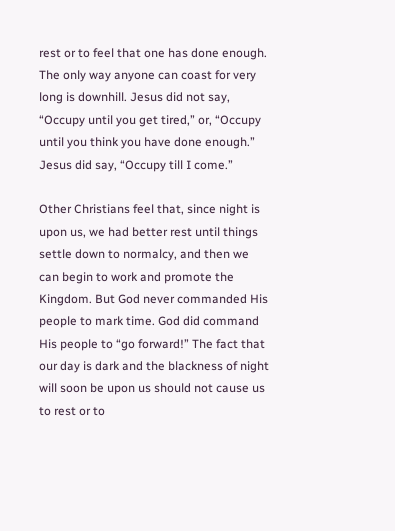rest or to feel that one has done enough. The only way anyone can coast for very long is downhill. Jesus did not say, “Occupy until you get tired,” or, “Occupy until you think you have done enough.” Jesus did say, “Occupy till I come.”

Other Christians feel that, since night is upon us, we had better rest until things settle down to normalcy, and then we can begin to work and promote the Kingdom. But God never commanded His people to mark time. God did command His people to “go forward!” The fact that our day is dark and the blackness of night will soon be upon us should not cause us to rest or to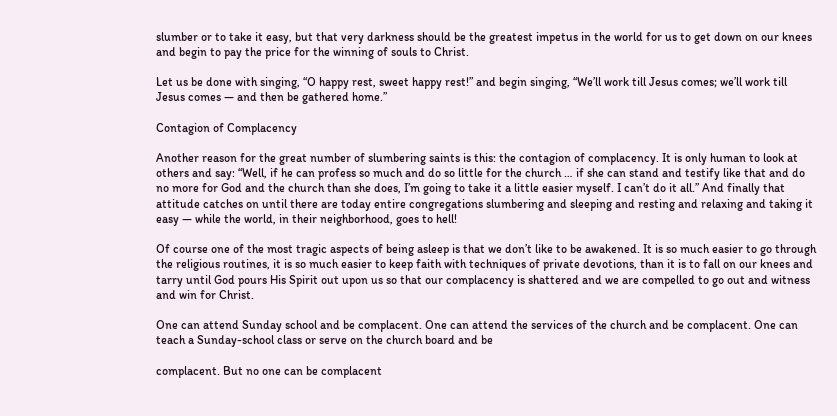slumber or to take it easy, but that very darkness should be the greatest impetus in the world for us to get down on our knees and begin to pay the price for the winning of souls to Christ.

Let us be done with singing, “O happy rest, sweet happy rest!” and begin singing, “We’ll work till Jesus comes; we’ll work till Jesus comes — and then be gathered home.”

Contagion of Complacency

Another reason for the great number of slumbering saints is this: the contagion of complacency. It is only human to look at others and say: “Well, if he can profess so much and do so little for the church … if she can stand and testify like that and do no more for God and the church than she does, I’m going to take it a little easier myself. I can’t do it all.” And finally that attitude catches on until there are today entire congregations slumbering and sleeping and resting and relaxing and taking it easy — while the world, in their neighborhood, goes to hell!

Of course one of the most tragic aspects of being asleep is that we don’t like to be awakened. It is so much easier to go through the religious routines, it is so much easier to keep faith with techniques of private devotions, than it is to fall on our knees and tarry until God pours His Spirit out upon us so that our complacency is shattered and we are compelled to go out and witness and win for Christ.

One can attend Sunday school and be complacent. One can attend the services of the church and be complacent. One can teach a Sunday-school class or serve on the church board and be

complacent. But no one can be complacent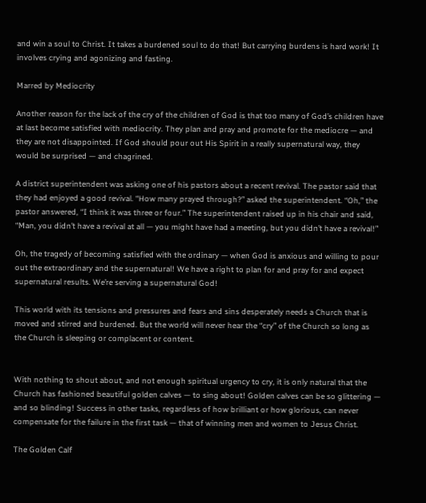and win a soul to Christ. It takes a burdened soul to do that! But carrying burdens is hard work! It involves crying and agonizing and fasting.

Marred by Mediocrity

Another reason for the lack of the cry of the children of God is that too many of God’s children have at last become satisfied with mediocrity. They plan and pray and promote for the mediocre — and they are not disappointed. If God should pour out His Spirit in a really supernatural way, they would be surprised — and chagrined.

A district superintendent was asking one of his pastors about a recent revival. The pastor said that they had enjoyed a good revival. “How many prayed through?” asked the superintendent. “Oh,” the pastor answered, “I think it was three or four.” The superintendent raised up in his chair and said, “Man, you didn’t have a revival at all — you might have had a meeting, but you didn’t have a revival!”

Oh, the tragedy of becoming satisfied with the ordinary — when God is anxious and willing to pour out the extraordinary and the supernatural! We have a right to plan for and pray for and expect supernatural results. We’re serving a supernatural God!

This world with its tensions and pressures and fears and sins desperately needs a Church that is moved and stirred and burdened. But the world will never hear the “cry” of the Church so long as the Church is sleeping or complacent or content.


With nothing to shout about, and not enough spiritual urgency to cry, it is only natural that the Church has fashioned beautiful golden calves — to sing about! Golden calves can be so glittering — and so blinding! Success in other tasks, regardless of how brilliant or how glorious, can never compensate for the failure in the first task — that of winning men and women to Jesus Christ.

The Golden Calf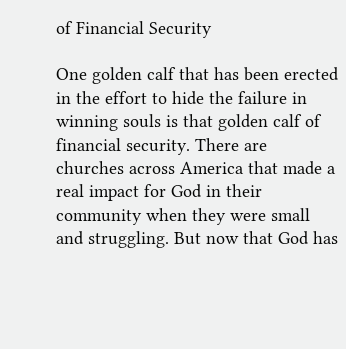of Financial Security

One golden calf that has been erected in the effort to hide the failure in winning souls is that golden calf of financial security. There are churches across America that made a real impact for God in their community when they were small and struggling. But now that God has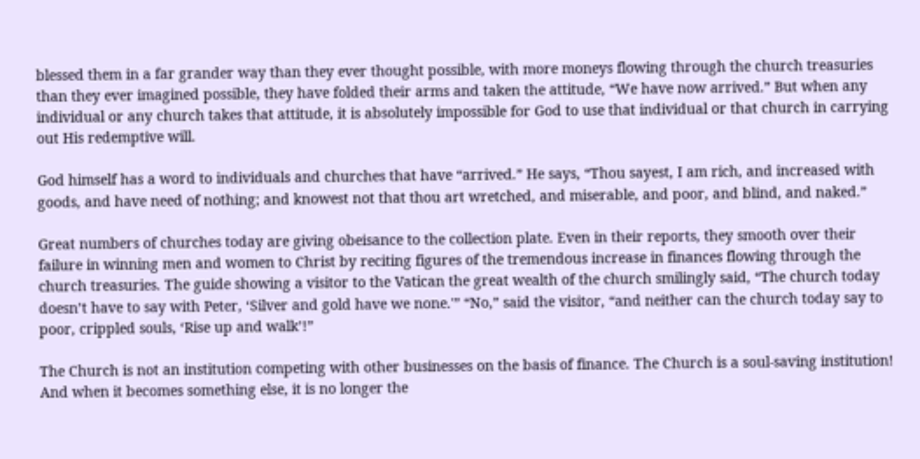blessed them in a far grander way than they ever thought possible, with more moneys flowing through the church treasuries than they ever imagined possible, they have folded their arms and taken the attitude, “We have now arrived.” But when any individual or any church takes that attitude, it is absolutely impossible for God to use that individual or that church in carrying out His redemptive will.

God himself has a word to individuals and churches that have “arrived.” He says, “Thou sayest, I am rich, and increased with goods, and have need of nothing; and knowest not that thou art wretched, and miserable, and poor, and blind, and naked.”

Great numbers of churches today are giving obeisance to the collection plate. Even in their reports, they smooth over their failure in winning men and women to Christ by reciting figures of the tremendous increase in finances flowing through the church treasuries. The guide showing a visitor to the Vatican the great wealth of the church smilingly said, “The church today doesn’t have to say with Peter, ‘Silver and gold have we none.'” “No,” said the visitor, “and neither can the church today say to poor, crippled souls, ‘Rise up and walk’!”

The Church is not an institution competing with other businesses on the basis of finance. The Church is a soul-saving institution! And when it becomes something else, it is no longer the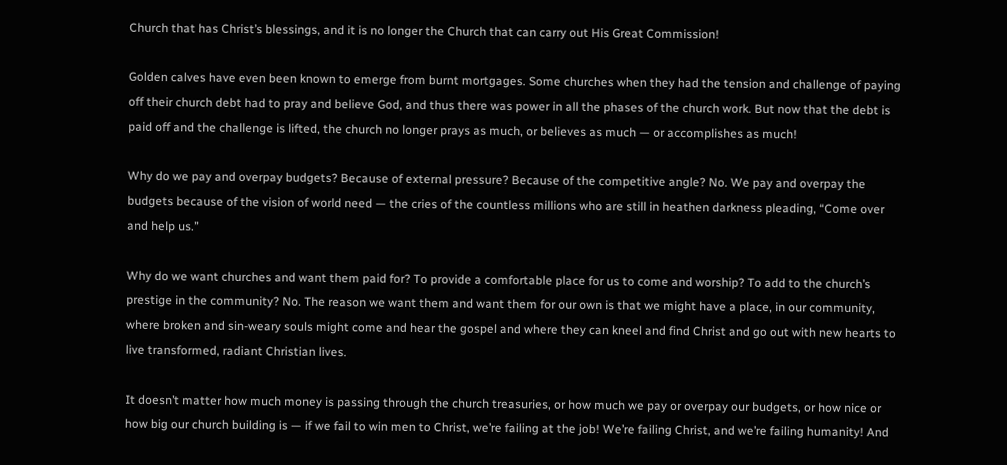Church that has Christ’s blessings, and it is no longer the Church that can carry out His Great Commission!

Golden calves have even been known to emerge from burnt mortgages. Some churches when they had the tension and challenge of paying off their church debt had to pray and believe God, and thus there was power in all the phases of the church work. But now that the debt is paid off and the challenge is lifted, the church no longer prays as much, or believes as much — or accomplishes as much!

Why do we pay and overpay budgets? Because of external pressure? Because of the competitive angle? No. We pay and overpay the budgets because of the vision of world need — the cries of the countless millions who are still in heathen darkness pleading, “Come over and help us.”

Why do we want churches and want them paid for? To provide a comfortable place for us to come and worship? To add to the church’s prestige in the community? No. The reason we want them and want them for our own is that we might have a place, in our community, where broken and sin-weary souls might come and hear the gospel and where they can kneel and find Christ and go out with new hearts to live transformed, radiant Christian lives.

It doesn’t matter how much money is passing through the church treasuries, or how much we pay or overpay our budgets, or how nice or how big our church building is — if we fail to win men to Christ, we’re failing at the job! We’re failing Christ, and we’re failing humanity! And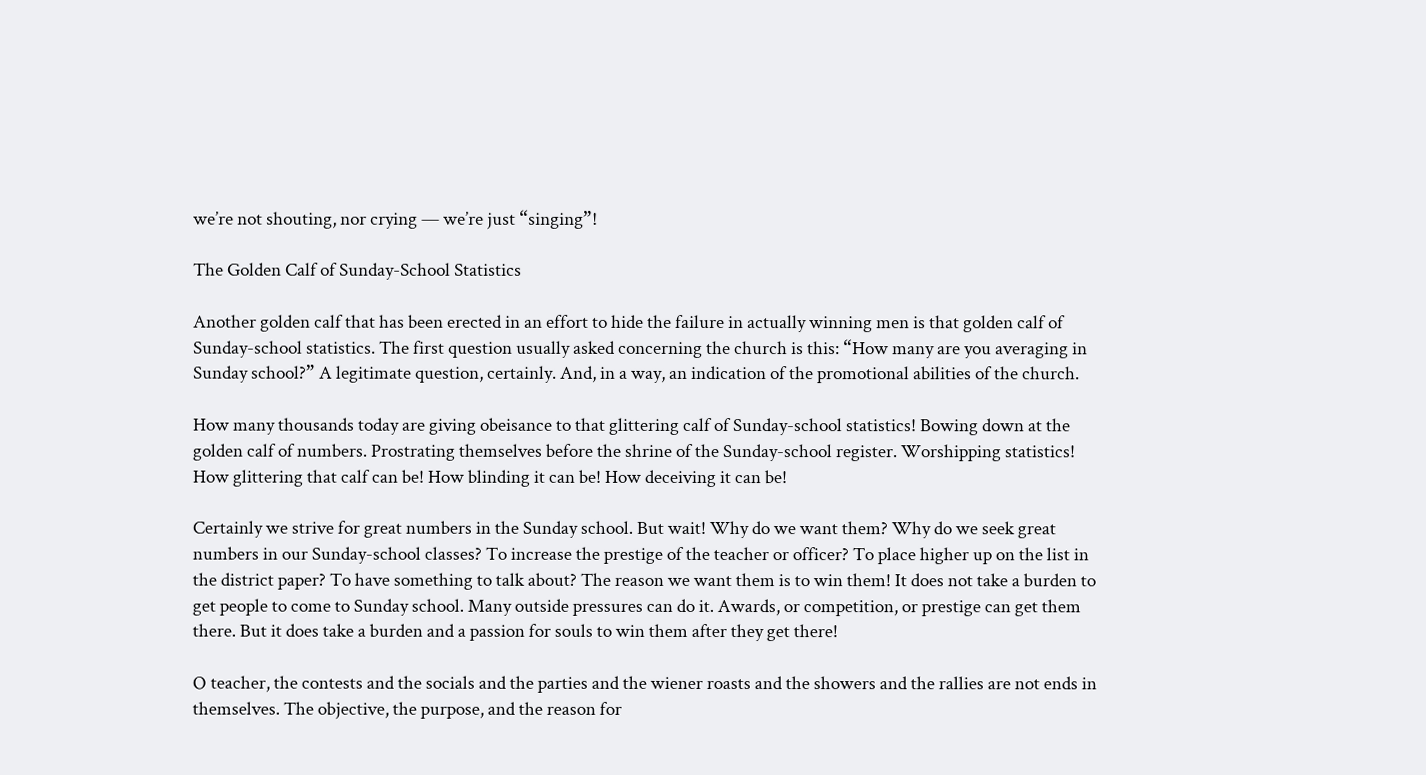we’re not shouting, nor crying — we’re just “singing”!

The Golden Calf of Sunday-School Statistics

Another golden calf that has been erected in an effort to hide the failure in actually winning men is that golden calf of Sunday-school statistics. The first question usually asked concerning the church is this: “How many are you averaging in Sunday school?” A legitimate question, certainly. And, in a way, an indication of the promotional abilities of the church.

How many thousands today are giving obeisance to that glittering calf of Sunday-school statistics! Bowing down at the golden calf of numbers. Prostrating themselves before the shrine of the Sunday-school register. Worshipping statistics! How glittering that calf can be! How blinding it can be! How deceiving it can be!

Certainly we strive for great numbers in the Sunday school. But wait! Why do we want them? Why do we seek great numbers in our Sunday-school classes? To increase the prestige of the teacher or officer? To place higher up on the list in the district paper? To have something to talk about? The reason we want them is to win them! It does not take a burden to get people to come to Sunday school. Many outside pressures can do it. Awards, or competition, or prestige can get them there. But it does take a burden and a passion for souls to win them after they get there!

O teacher, the contests and the socials and the parties and the wiener roasts and the showers and the rallies are not ends in themselves. The objective, the purpose, and the reason for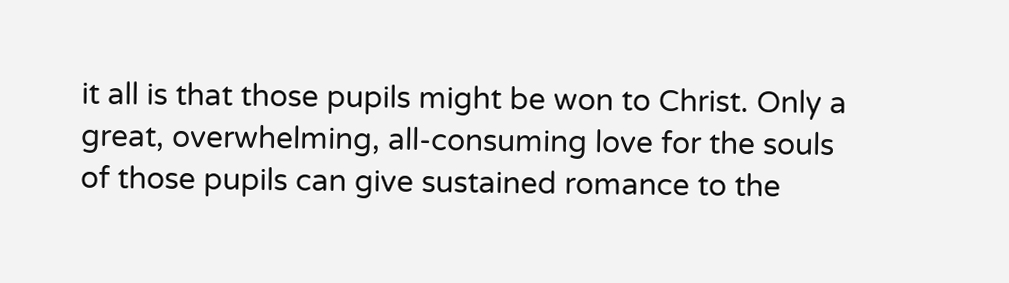it all is that those pupils might be won to Christ. Only a great, overwhelming, all-consuming love for the souls of those pupils can give sustained romance to the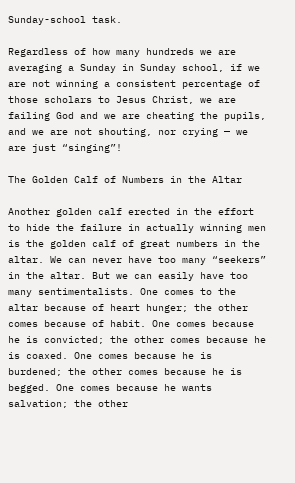Sunday-school task.

Regardless of how many hundreds we are averaging a Sunday in Sunday school, if we are not winning a consistent percentage of those scholars to Jesus Christ, we are failing God and we are cheating the pupils, and we are not shouting, nor crying — we are just “singing”!

The Golden Calf of Numbers in the Altar

Another golden calf erected in the effort to hide the failure in actually winning men is the golden calf of great numbers in the altar. We can never have too many “seekers” in the altar. But we can easily have too many sentimentalists. One comes to the altar because of heart hunger; the other comes because of habit. One comes because he is convicted; the other comes because he is coaxed. One comes because he is burdened; the other comes because he is begged. One comes because he wants salvation; the other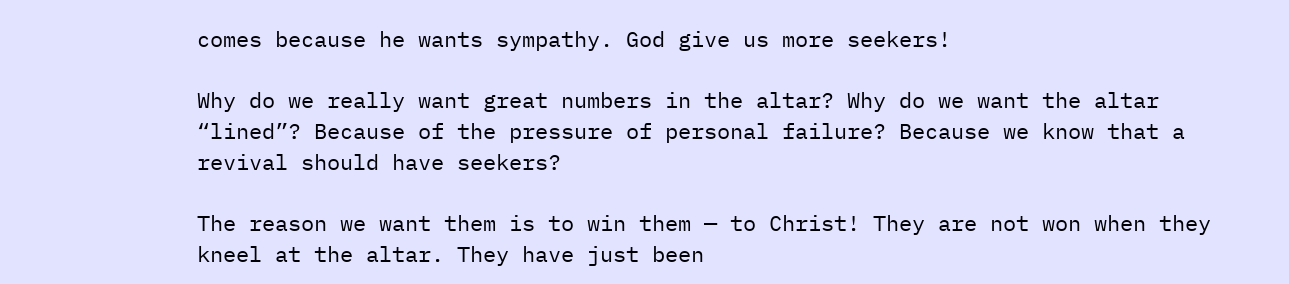comes because he wants sympathy. God give us more seekers!

Why do we really want great numbers in the altar? Why do we want the altar “lined”? Because of the pressure of personal failure? Because we know that a revival should have seekers?

The reason we want them is to win them — to Christ! They are not won when they kneel at the altar. They have just been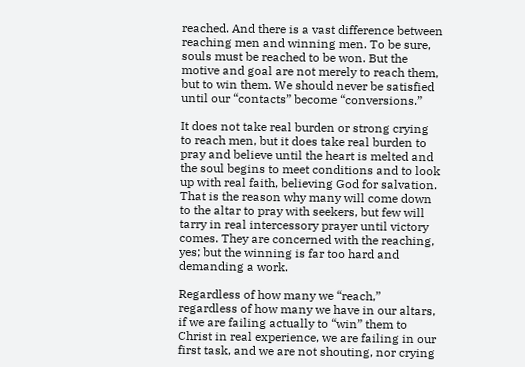reached. And there is a vast difference between reaching men and winning men. To be sure, souls must be reached to be won. But the motive and goal are not merely to reach them, but to win them. We should never be satisfied until our “contacts” become “conversions.”

It does not take real burden or strong crying to reach men, but it does take real burden to pray and believe until the heart is melted and the soul begins to meet conditions and to look up with real faith, believing God for salvation. That is the reason why many will come down to the altar to pray with seekers, but few will tarry in real intercessory prayer until victory comes. They are concerned with the reaching, yes; but the winning is far too hard and demanding a work.

Regardless of how many we “reach,” regardless of how many we have in our altars, if we are failing actually to “win” them to Christ in real experience, we are failing in our first task, and we are not shouting, nor crying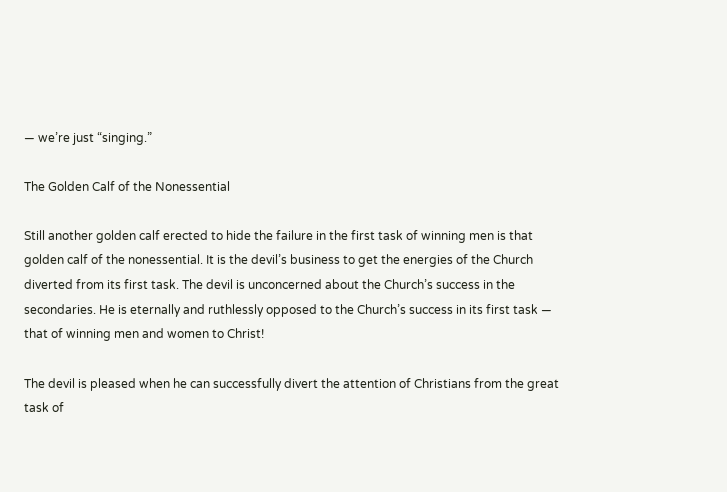— we’re just “singing.”

The Golden Calf of the Nonessential

Still another golden calf erected to hide the failure in the first task of winning men is that golden calf of the nonessential. It is the devil’s business to get the energies of the Church diverted from its first task. The devil is unconcerned about the Church’s success in the secondaries. He is eternally and ruthlessly opposed to the Church’s success in its first task — that of winning men and women to Christ!

The devil is pleased when he can successfully divert the attention of Christians from the great task of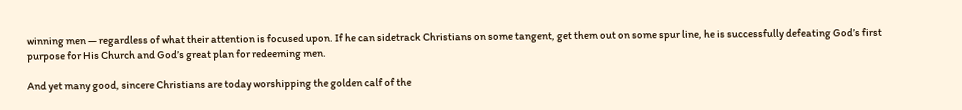winning men — regardless of what their attention is focused upon. If he can sidetrack Christians on some tangent, get them out on some spur line, he is successfully defeating God’s first purpose for His Church and God’s great plan for redeeming men.

And yet many good, sincere Christians are today worshipping the golden calf of the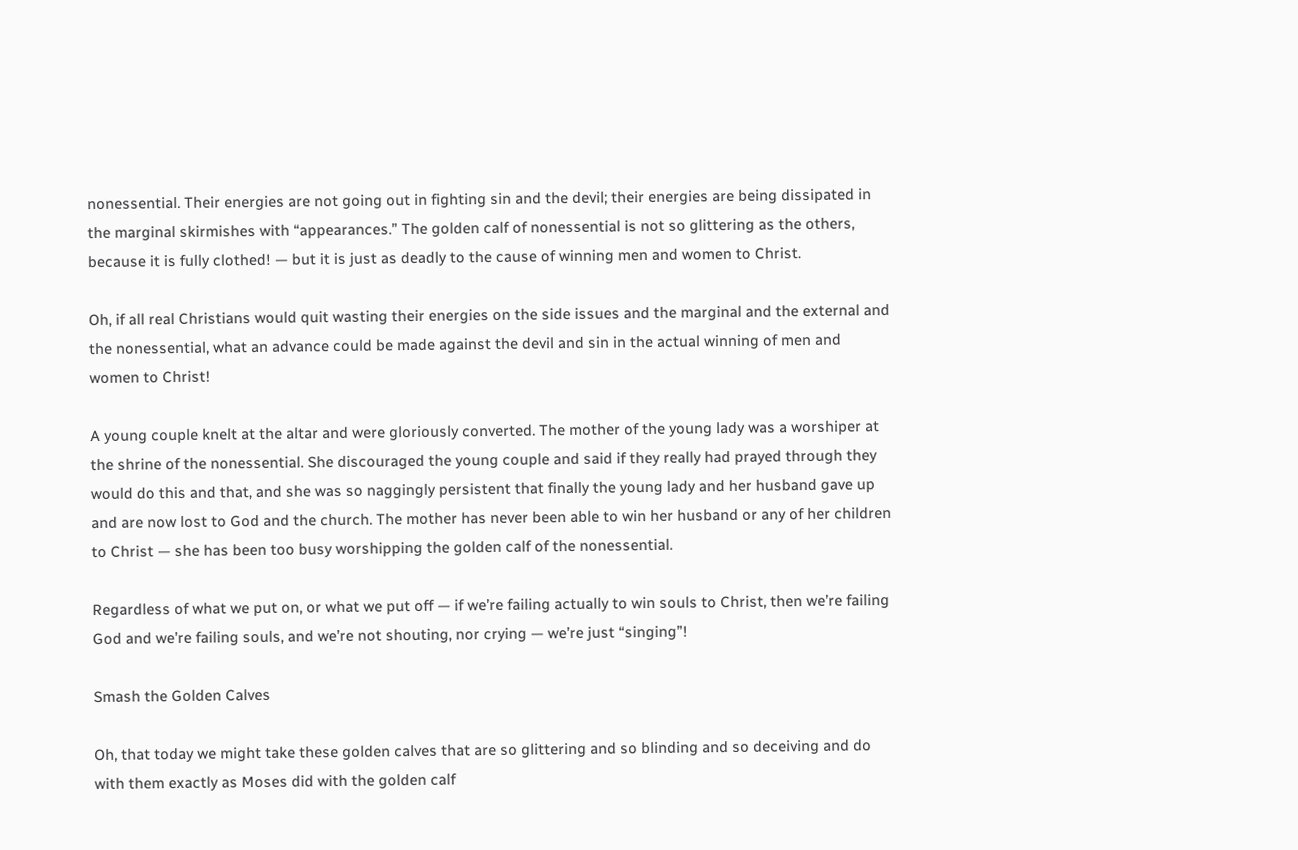nonessential. Their energies are not going out in fighting sin and the devil; their energies are being dissipated in the marginal skirmishes with “appearances.” The golden calf of nonessential is not so glittering as the others, because it is fully clothed! — but it is just as deadly to the cause of winning men and women to Christ.

Oh, if all real Christians would quit wasting their energies on the side issues and the marginal and the external and the nonessential, what an advance could be made against the devil and sin in the actual winning of men and women to Christ!

A young couple knelt at the altar and were gloriously converted. The mother of the young lady was a worshiper at the shrine of the nonessential. She discouraged the young couple and said if they really had prayed through they would do this and that, and she was so naggingly persistent that finally the young lady and her husband gave up and are now lost to God and the church. The mother has never been able to win her husband or any of her children to Christ — she has been too busy worshipping the golden calf of the nonessential.

Regardless of what we put on, or what we put off — if we’re failing actually to win souls to Christ, then we’re failing God and we’re failing souls, and we’re not shouting, nor crying — we’re just “singing”!

Smash the Golden Calves

Oh, that today we might take these golden calves that are so glittering and so blinding and so deceiving and do with them exactly as Moses did with the golden calf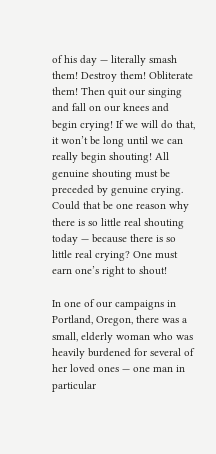of his day — literally smash them! Destroy them! Obliterate them! Then quit our singing and fall on our knees and begin crying! If we will do that, it won’t be long until we can really begin shouting! All genuine shouting must be preceded by genuine crying. Could that be one reason why there is so little real shouting today — because there is so little real crying? One must earn one’s right to shout!

In one of our campaigns in Portland, Oregon, there was a small, elderly woman who was heavily burdened for several of her loved ones — one man in particular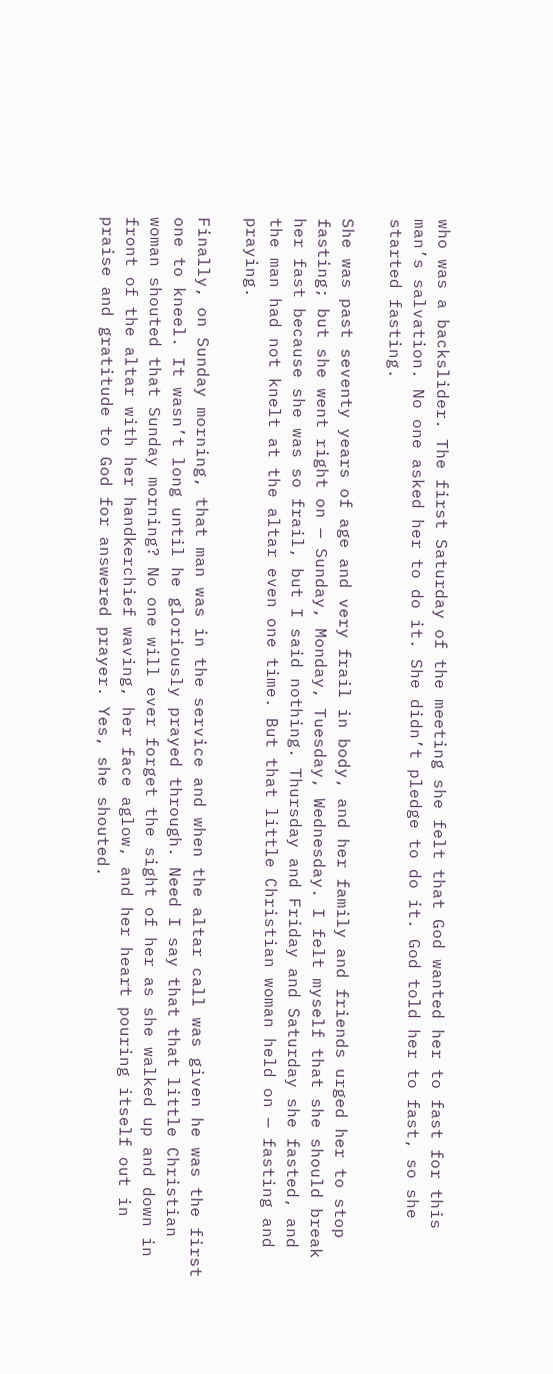who was a backslider. The first Saturday of the meeting she felt that God wanted her to fast for this man’s salvation. No one asked her to do it. She didn’t pledge to do it. God told her to fast, so she started fasting.

She was past seventy years of age and very frail in body, and her family and friends urged her to stop fasting; but she went right on — Sunday, Monday, Tuesday, Wednesday. I felt myself that she should break her fast because she was so frail, but I said nothing. Thursday and Friday and Saturday she fasted, and the man had not knelt at the altar even one time. But that little Christian woman held on — fasting and praying.

Finally, on Sunday morning, that man was in the service and when the altar call was given he was the first one to kneel. It wasn’t long until he gloriously prayed through. Need I say that that little Christian woman shouted that Sunday morning? No one will ever forget the sight of her as she walked up and down in front of the altar with her handkerchief waving, her face aglow, and her heart pouring itself out in praise and gratitude to God for answered prayer. Yes, she shouted.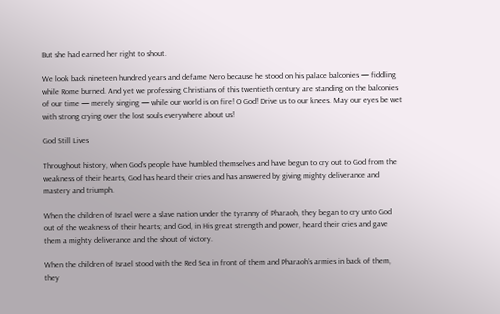But she had earned her right to shout.

We look back nineteen hundred years and defame Nero because he stood on his palace balconies — fiddling while Rome burned. And yet we professing Christians of this twentieth century are standing on the balconies of our time — merely singing — while our world is on fire! O God! Drive us to our knees. May our eyes be wet with strong crying over the lost souls everywhere about us!

God Still Lives

Throughout history, when God’s people have humbled themselves and have begun to cry out to God from the weakness of their hearts, God has heard their cries and has answered by giving mighty deliverance and mastery and triumph.

When the children of Israel were a slave nation under the tyranny of Pharaoh, they began to cry unto God out of the weakness of their hearts; and God, in His great strength and power, heard their cries and gave them a mighty deliverance and the shout of victory.

When the children of Israel stood with the Red Sea in front of them and Pharaoh’s armies in back of them, they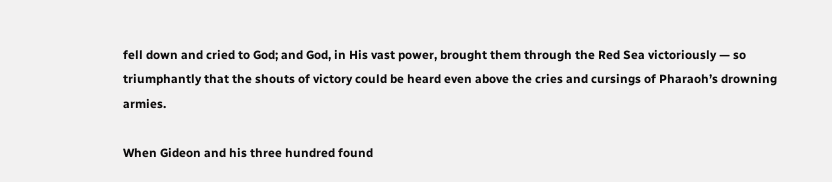fell down and cried to God; and God, in His vast power, brought them through the Red Sea victoriously — so triumphantly that the shouts of victory could be heard even above the cries and cursings of Pharaoh’s drowning armies.

When Gideon and his three hundred found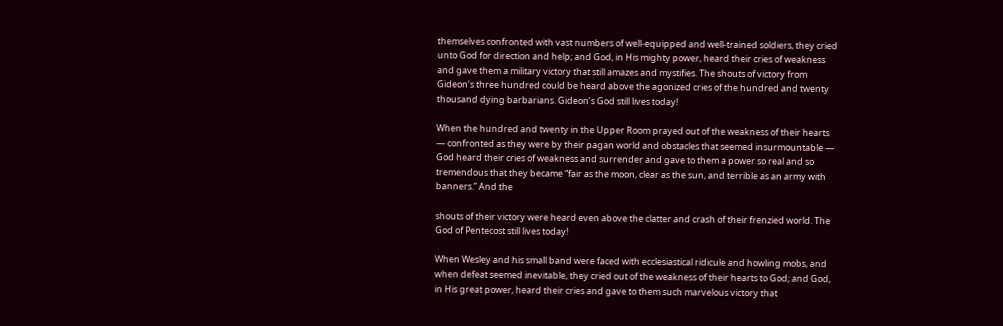themselves confronted with vast numbers of well-equipped and well-trained soldiers, they cried unto God for direction and help; and God, in His mighty power, heard their cries of weakness and gave them a military victory that still amazes and mystifies. The shouts of victory from Gideon’s three hundred could be heard above the agonized cries of the hundred and twenty thousand dying barbarians. Gideon’s God still lives today!

When the hundred and twenty in the Upper Room prayed out of the weakness of their hearts — confronted as they were by their pagan world and obstacles that seemed insurmountable — God heard their cries of weakness and surrender and gave to them a power so real and so tremendous that they became “fair as the moon, clear as the sun, and terrible as an army with banners.” And the

shouts of their victory were heard even above the clatter and crash of their frenzied world. The God of Pentecost still lives today!

When Wesley and his small band were faced with ecclesiastical ridicule and howling mobs, and when defeat seemed inevitable, they cried out of the weakness of their hearts to God; and God, in His great power, heard their cries and gave to them such marvelous victory that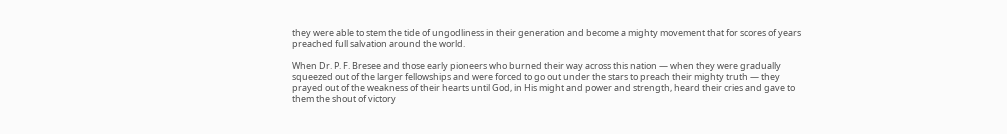they were able to stem the tide of ungodliness in their generation and become a mighty movement that for scores of years preached full salvation around the world.

When Dr. P. F. Bresee and those early pioneers who burned their way across this nation — when they were gradually squeezed out of the larger fellowships and were forced to go out under the stars to preach their mighty truth — they prayed out of the weakness of their hearts until God, in His might and power and strength, heard their cries and gave to them the shout of victory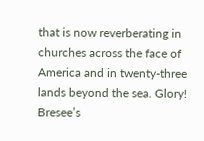that is now reverberating in churches across the face of America and in twenty-three lands beyond the sea. Glory! Bresee’s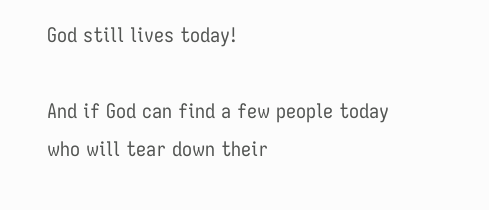God still lives today!

And if God can find a few people today who will tear down their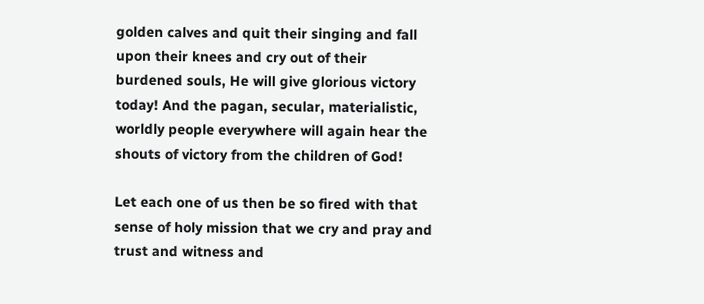golden calves and quit their singing and fall upon their knees and cry out of their burdened souls, He will give glorious victory today! And the pagan, secular, materialistic, worldly people everywhere will again hear the shouts of victory from the children of God!

Let each one of us then be so fired with that sense of holy mission that we cry and pray and trust and witness and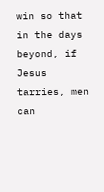win so that in the days beyond, if Jesus tarries, men can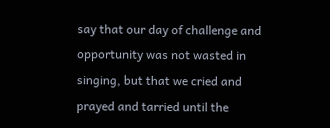say that our day of challenge and opportunity was not wasted in singing, but that we cried and prayed and tarried until the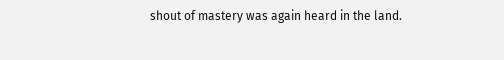shout of mastery was again heard in the land.